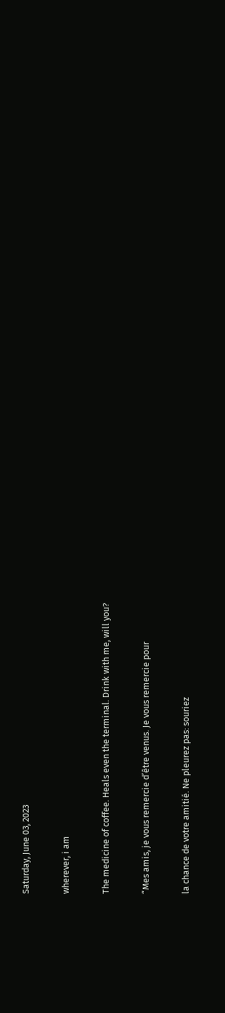Saturday, June 03, 2023

wherever, i am

The medicine of coffee. Heals even the terminal. Drink with me, will you?

“Mes amis, je vous remercie d’être venus. Je vous remercie pour

la chance de votre amitié. Ne pleurez pas: souriez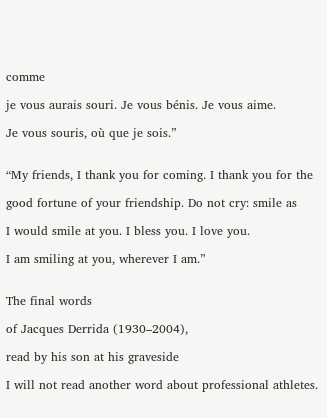comme

je vous aurais souri. Je vous bénis. Je vous aime.

Je vous souris, où que je sois.”


“My friends, I thank you for coming. I thank you for the

good fortune of your friendship. Do not cry: smile as

I would smile at you. I bless you. I love you.

I am smiling at you, wherever I am.”


The final words

of Jacques Derrida (1930–2004),

read by his son at his graveside

I will not read another word about professional athletes.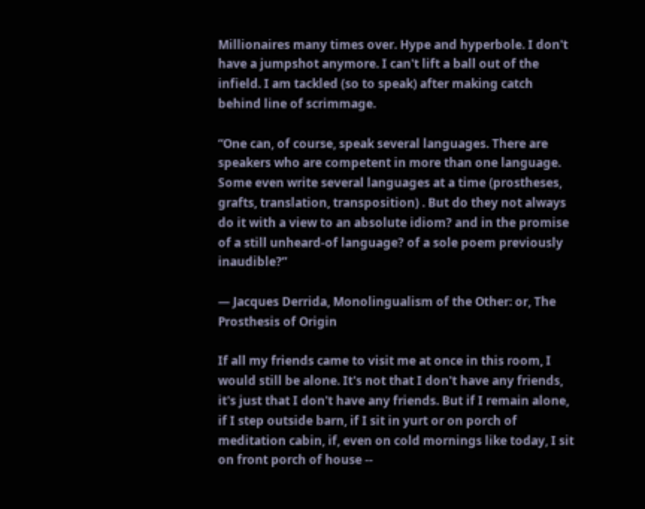Millionaires many times over. Hype and hyperbole. I don't have a jumpshot anymore. I can't lift a ball out of the infield. I am tackled (so to speak) after making catch behind line of scrimmage.

“One can, of course, speak several languages. There are speakers who are competent in more than one language. Some even write several languages at a time (prostheses, grafts, translation, transposition) . But do they not always do it with a view to an absolute idiom? and in the promise of a still unheard-of language? of a sole poem previously inaudible?”

― Jacques Derrida, Monolingualism of the Other: or, The Prosthesis of Origin

If all my friends came to visit me at once in this room, I would still be alone. It's not that I don't have any friends, it's just that I don't have any friends. But if I remain alone, if I step outside barn, if I sit in yurt or on porch of meditation cabin, if, even on cold mornings like today, I sit on front porch of house --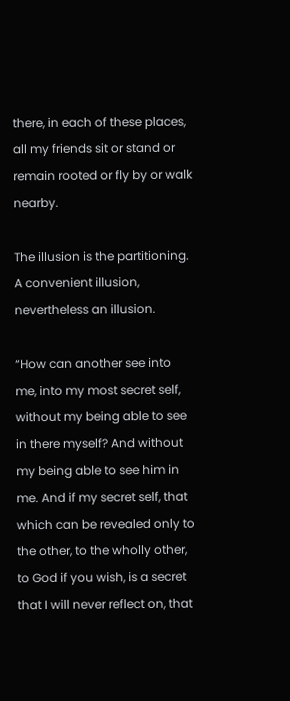there, in each of these places, all my friends sit or stand or remain rooted or fly by or walk nearby.

The illusion is the partitioning. A convenient illusion, nevertheless an illusion.

“How can another see into me, into my most secret self, without my being able to see in there myself? And without my being able to see him in me. And if my secret self, that which can be revealed only to the other, to the wholly other, to God if you wish, is a secret that I will never reflect on, that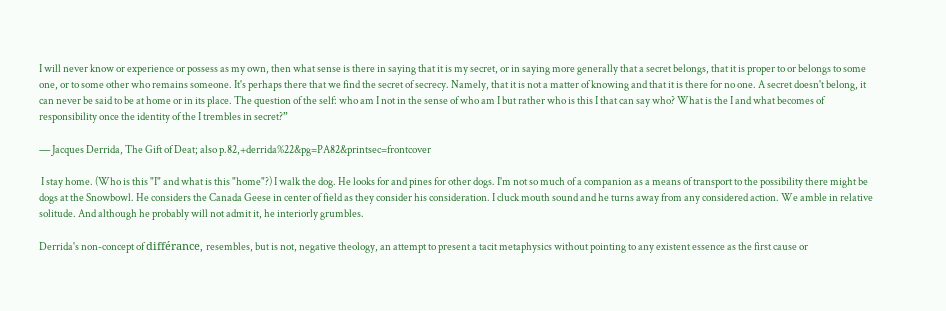I will never know or experience or possess as my own, then what sense is there in saying that it is my secret, or in saying more generally that a secret belongs, that it is proper to or belongs to some one, or to some other who remains someone. It's perhaps there that we find the secret of secrecy. Namely, that it is not a matter of knowing and that it is there for no one. A secret doesn't belong, it can never be said to be at home or in its place. The question of the self: who am I not in the sense of who am I but rather who is this I that can say who? What is the I and what becomes of responsibility once the identity of the I trembles in secret?”

― Jacques Derrida, The Gift of Deat; also p.82,+derrida%22&pg=PA82&printsec=frontcover

 I stay home. (Who is this "I" and what is this "home"?) I walk the dog. He looks for and pines for other dogs. I'm not so much of a companion as a means of transport to the possibility there might be dogs at the Snowbowl. He considers the Canada Geese in center of field as they consider his consideration. I cluck mouth sound and he turns away from any considered action. We amble in relative solitude. And although he probably will not admit it, he interiorly grumbles.

Derrida's non-concept of différance, resembles, but is not, negative theology, an attempt to present a tacit metaphysics without pointing to any existent essence as the first cause or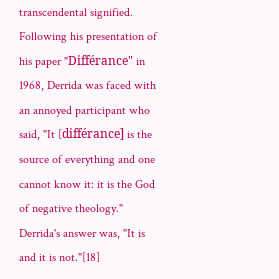transcendental signified. Following his presentation of his paper "Différance" in 1968, Derrida was faced with an annoyed participant who said, "It [différance] is the source of everything and one cannot know it: it is the God of negative theology." Derrida's answer was, "It is and it is not."[18]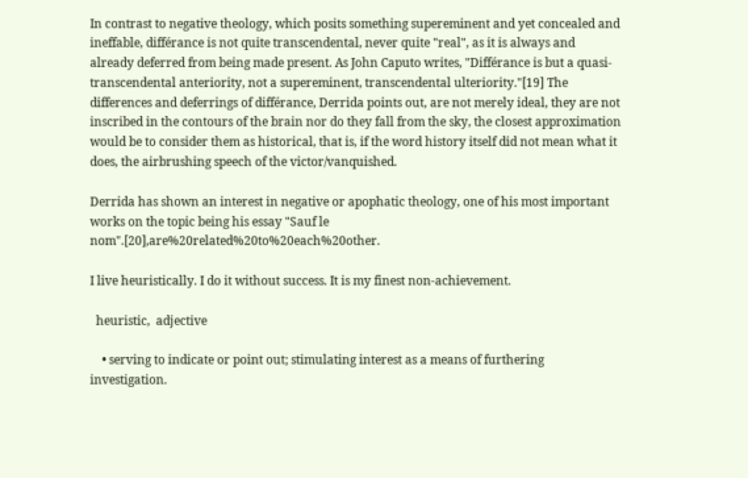In contrast to negative theology, which posits something supereminent and yet concealed and ineffable, différance is not quite transcendental, never quite "real", as it is always and already deferred from being made present. As John Caputo writes, "Différance is but a quasi-transcendental anteriority, not a supereminent, transcendental ulteriority."[19] The differences and deferrings of différance, Derrida points out, are not merely ideal, they are not inscribed in the contours of the brain nor do they fall from the sky, the closest approximation would be to consider them as historical, that is, if the word history itself did not mean what it does, the airbrushing speech of the victor/vanquished.

Derrida has shown an interest in negative or apophatic theology, one of his most important works on the topic being his essay "Sauf le nom".[20],are%20related%20to%20each%20other.

I live heuristically. I do it without success. It is my finest non-achievement.

  heuristic,  adjective

    • serving to indicate or point out; stimulating interest as a means of furthering investigation.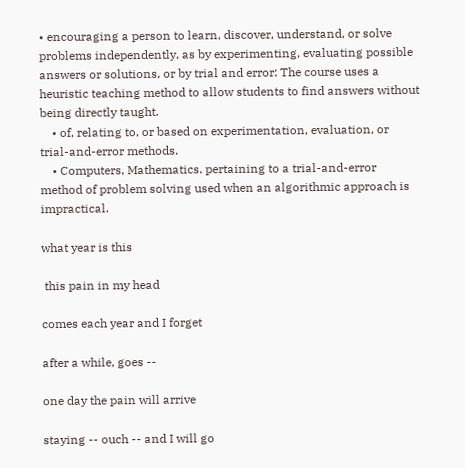• encouraging a person to learn, discover, understand, or solve problems independently, as by experimenting, evaluating possible answers or solutions, or by trial and error: The course uses a heuristic teaching method to allow students to find answers without being directly taught.
    • of, relating to, or based on experimentation, evaluation, or trial-and-error methods.
    • Computers, Mathematics. pertaining to a trial-and-error method of problem solving used when an algorithmic approach is impractical.

what year is this

 this pain in my head

comes each year and I forget

after a while, goes --

one day the pain will arrive

staying -- ouch -- and I will go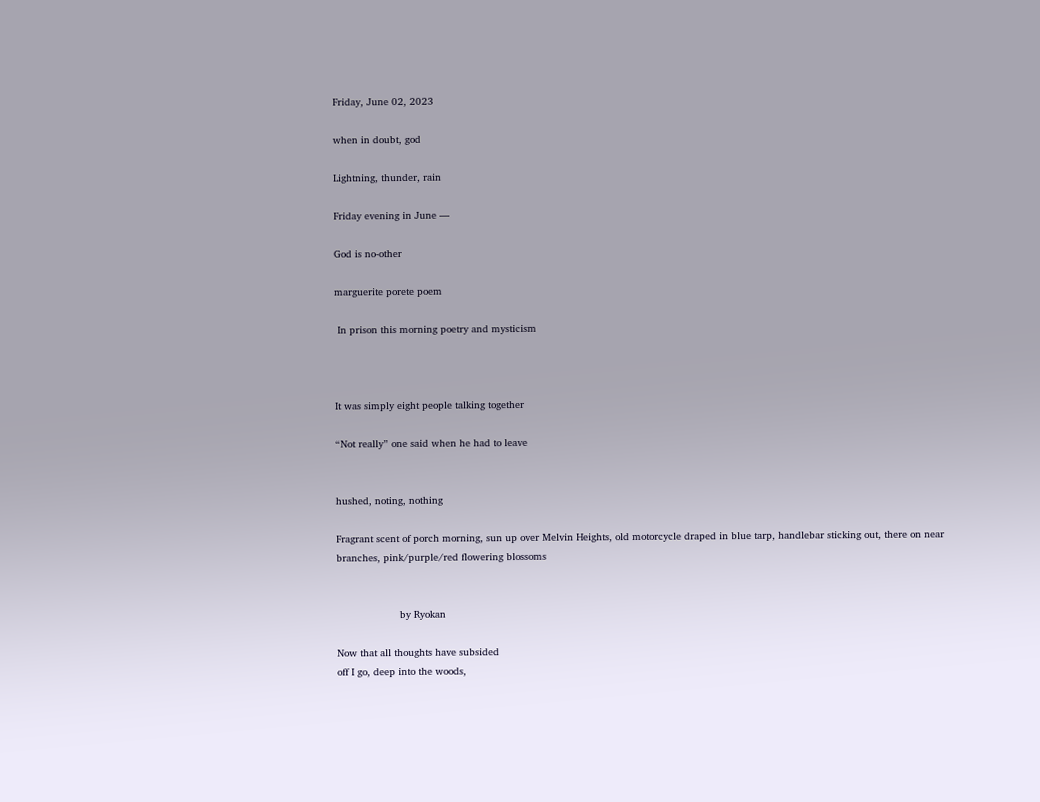Friday, June 02, 2023

when in doubt, god

Lightning, thunder, rain

Friday evening in June —

God is no-other

marguerite porete poem

 In prison this morning poetry and mysticism



It was simply eight people talking together

“Not really” one said when he had to leave


hushed, noting, nothing

Fragrant scent of porch morning, sun up over Melvin Heights, old motorcycle draped in blue tarp, handlebar sticking out, there on near branches, pink/purple/red flowering blossoms


                     by Ryokan

Now that all thoughts have subsided
off I go, deep into the woods,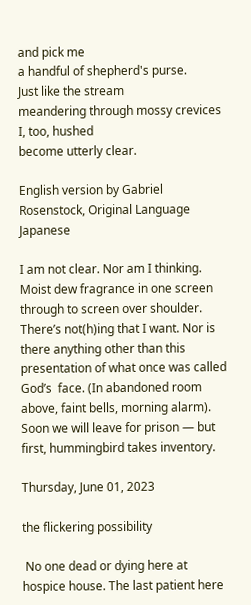and pick me
a handful of shepherd's purse.
Just like the stream
meandering through mossy crevices
I, too, hushed
become utterly clear.

English version by Gabriel Rosenstock, Original Language Japanese

I am not clear. Nor am I thinking. Moist dew fragrance in one screen through to screen over shoulder. There’s not(h)ing that I want. Nor is there anything other than this presentation of what once was called God’s  face. (In abandoned room above, faint bells, morning alarm). Soon we will leave for prison — but first, hummingbird takes inventory.

Thursday, June 01, 2023

the flickering possibility

 No one dead or dying here at hospice house. The last patient here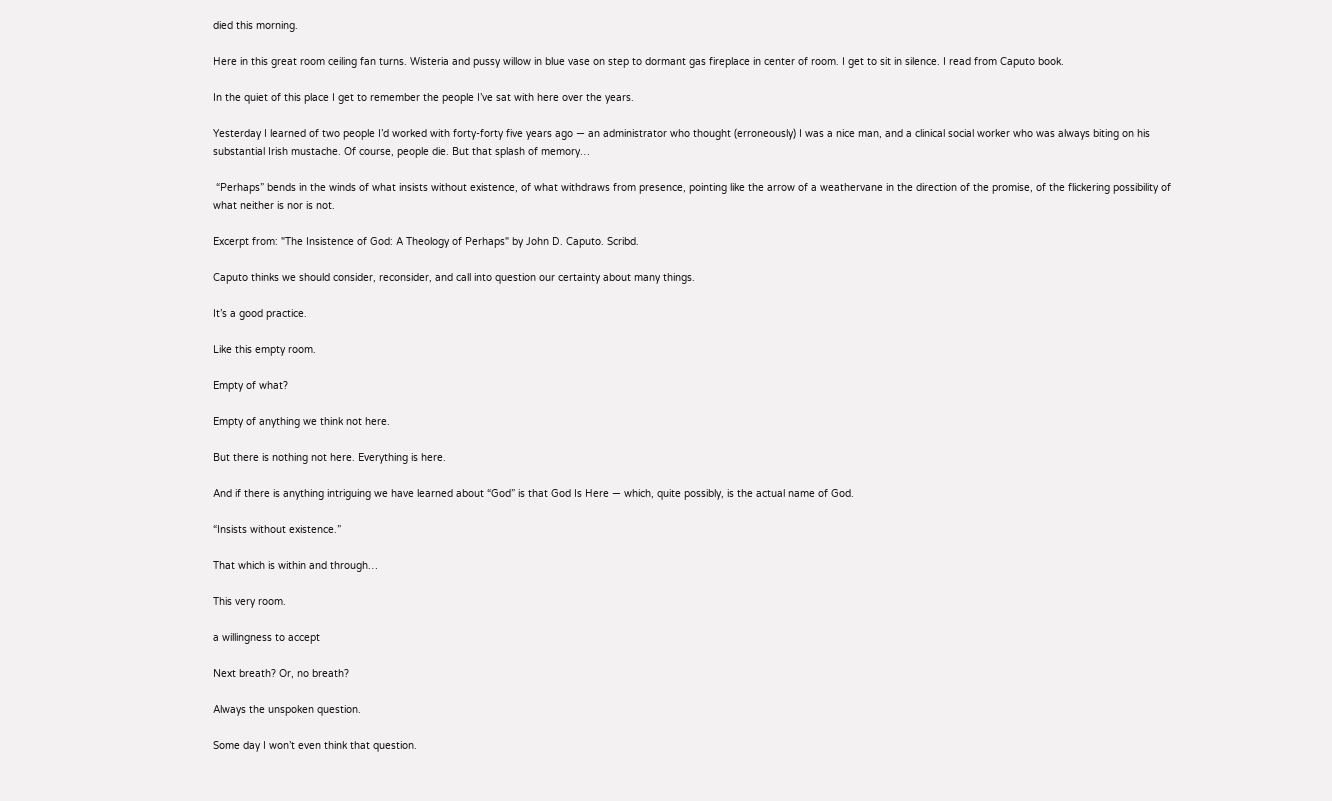died this morning.

Here in this great room ceiling fan turns. Wisteria and pussy willow in blue vase on step to dormant gas fireplace in center of room. I get to sit in silence. I read from Caputo book.

In the quiet of this place I get to remember the people I’ve sat with here over the years.

Yesterday I learned of two people I’d worked with forty-forty five years ago — an administrator who thought (erroneously) I was a nice man, and a clinical social worker who was always biting on his substantial Irish mustache. Of course, people die. But that splash of memory…

 “Perhaps” bends in the winds of what insists without existence, of what withdraws from presence, pointing like the arrow of a weathervane in the direction of the promise, of the flickering possibility of what neither is nor is not.

Excerpt from: "The Insistence of God: A Theology of Perhaps" by John D. Caputo. Scribd.

Caputo thinks we should consider, reconsider, and call into question our certainty about many things.

It’s a good practice.

Like this empty room.

Empty of what?

Empty of anything we think not here.

But there is nothing not here. Everything is here.

And if there is anything intriguing we have learned about “God” is that God Is Here — which, quite possibly, is the actual name of God.

“Insists without existence.”

That which is within and through…

This very room.

a willingness to accept

Next breath? Or, no breath?

Always the unspoken question.

Some day I won’t even think that question.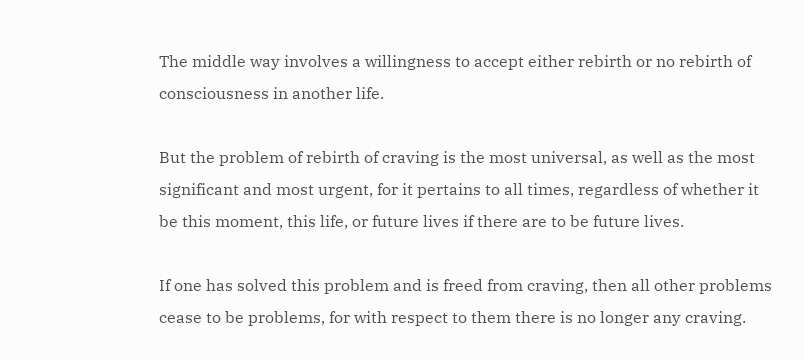The middle way involves a willingness to accept either rebirth or no rebirth of consciousness in another life.

But the problem of rebirth of craving is the most universal, as well as the most significant and most urgent, for it pertains to all times, regardless of whether it be this moment, this life, or future lives if there are to be future lives.

If one has solved this problem and is freed from craving, then all other problems cease to be problems, for with respect to them there is no longer any craving.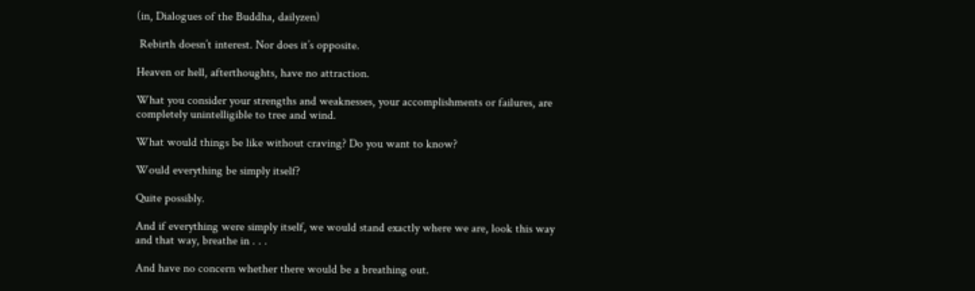(in, Dialogues of the Buddha, dailyzen)

 Rebirth doesn’t interest. Nor does it’s opposite.

Heaven or hell, afterthoughts, have no attraction.

What you consider your strengths and weaknesses, your accomplishments or failures, are completely unintelligible to tree and wind.

What would things be like without craving? Do you want to know?

Would everything be simply itself?

Quite possibly.

And if everything were simply itself, we would stand exactly where we are, look this way and that way, breathe in . . .

And have no concern whether there would be a breathing out.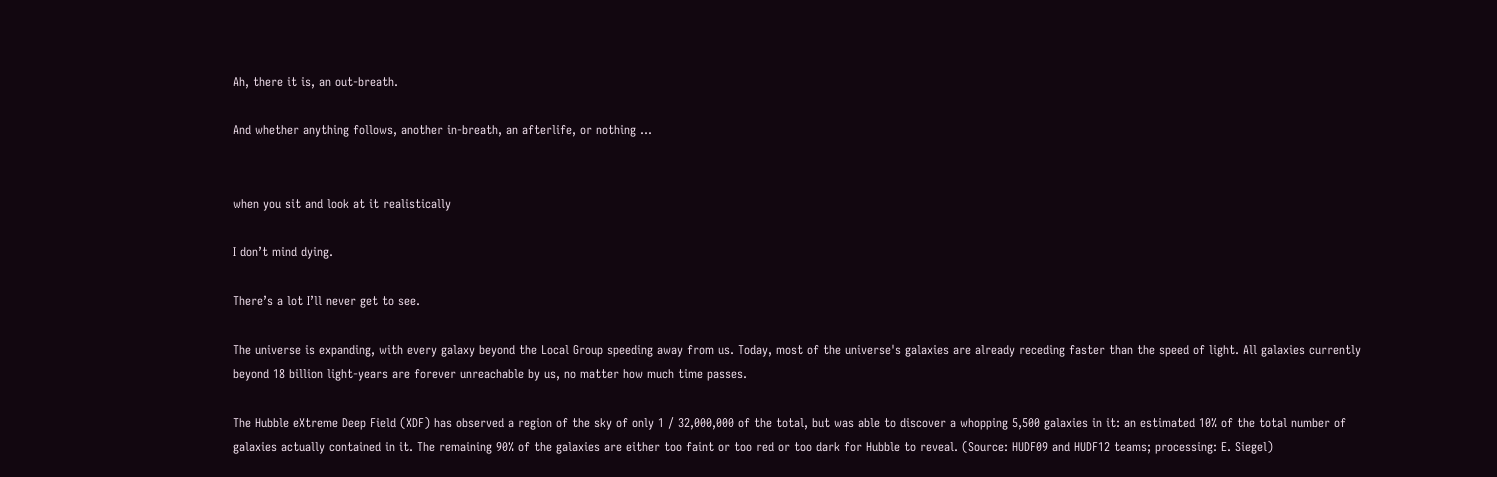Ah, there it is, an out-breath.

And whether anything follows, another in-breath, an afterlife, or nothing …


when you sit and look at it realistically

I don’t mind dying.

There’s a lot I’ll never get to see.

The universe is expanding, with every galaxy beyond the Local Group speeding away from us. Today, most of the universe's galaxies are already receding faster than the speed of light. All galaxies currently beyond 18 billion light-years are forever unreachable by us, no matter how much time passes.

The Hubble eXtreme Deep Field (XDF) has observed a region of the sky of only 1 / 32,000,000 of the total, but was able to discover a whopping 5,500 galaxies in it: an estimated 10% of the total number of galaxies actually contained in it. The remaining 90% of the galaxies are either too faint or too red or too dark for Hubble to reveal. (Source: HUDF09 and HUDF12 teams; processing: E. Siegel)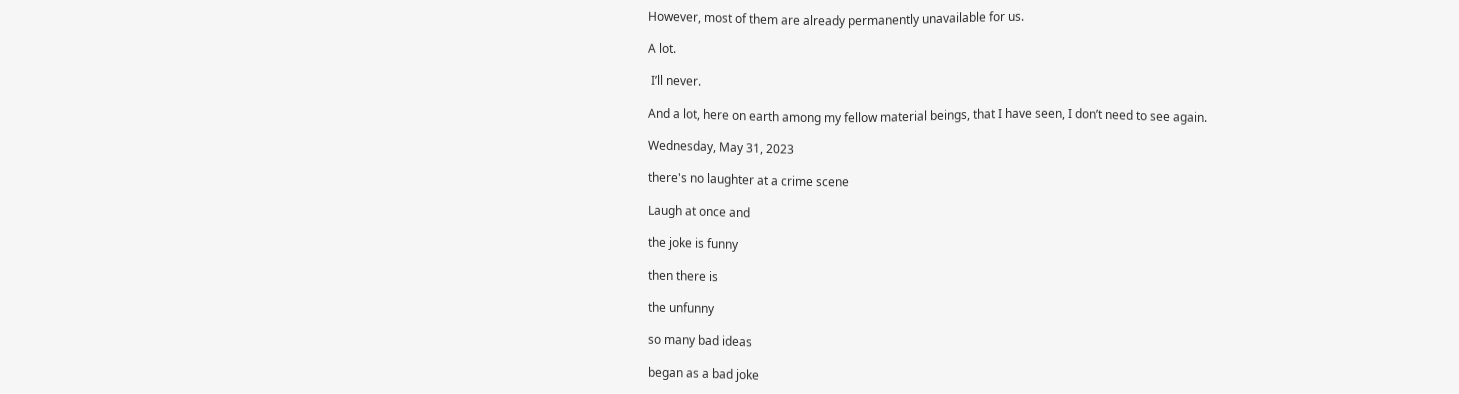However, most of them are already permanently unavailable for us.

A lot.

 I’ll never.

And a lot, here on earth among my fellow material beings, that I have seen, I don’t need to see again.

Wednesday, May 31, 2023

there's no laughter at a crime scene

Laugh at once and

the joke is funny

then there is

the unfunny

so many bad ideas

began as a bad joke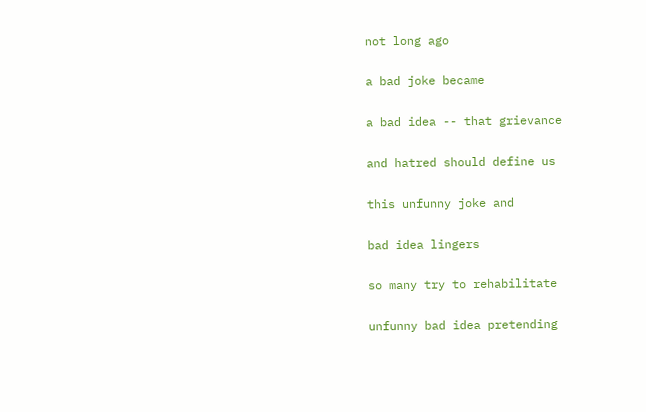not long ago

a bad joke became

a bad idea -- that grievance

and hatred should define us

this unfunny joke and

bad idea lingers

so many try to rehabilitate

unfunny bad idea pretending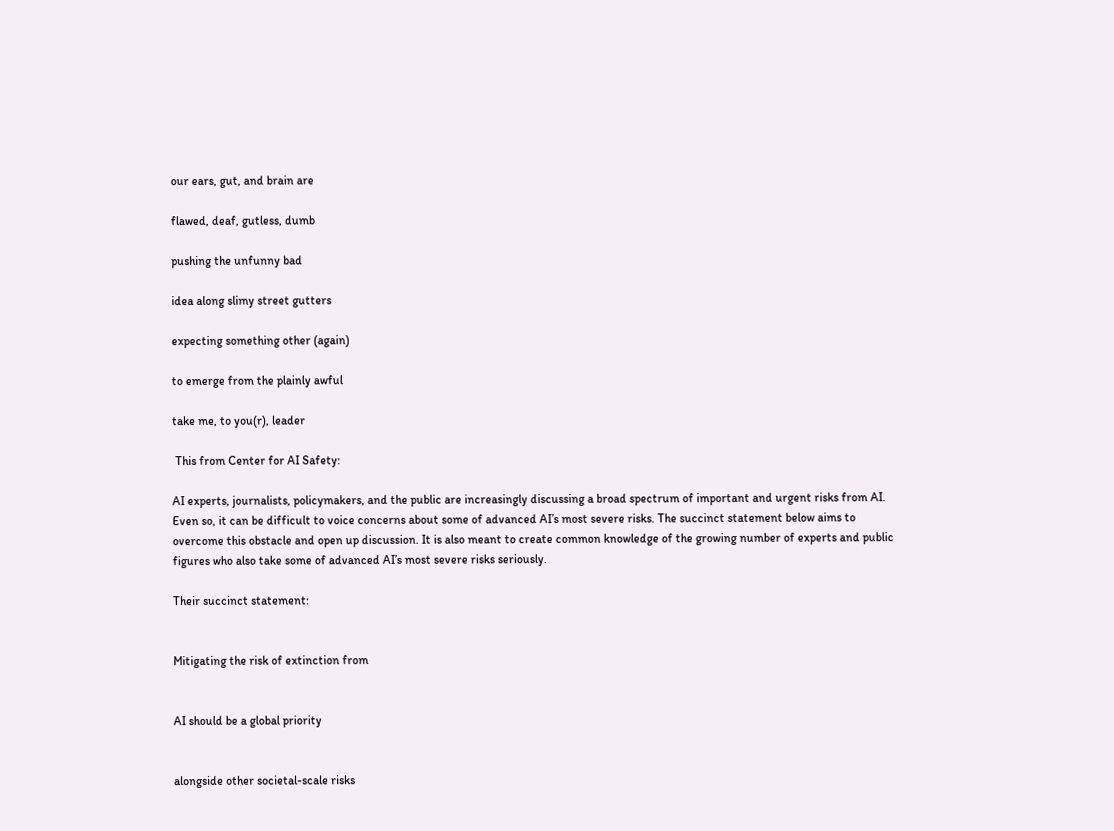our ears, gut, and brain are

flawed, deaf, gutless, dumb

pushing the unfunny bad

idea along slimy street gutters

expecting something other (again)

to emerge from the plainly awful

take me, to you(r), leader

 This from Center for AI Safety:

AI experts, journalists, policymakers, and the public are increasingly discussing a broad spectrum of important and urgent risks from AI. Even so, it can be difficult to voice concerns about some of advanced AI’s most severe risks. The succinct statement below aims to overcome this obstacle and open up discussion. It is also meant to create common knowledge of the growing number of experts and public figures who also take some of advanced AI’s most severe risks seriously.

Their succinct statement:


Mitigating the risk of extinction from


AI should be a global priority


alongside other societal-scale risks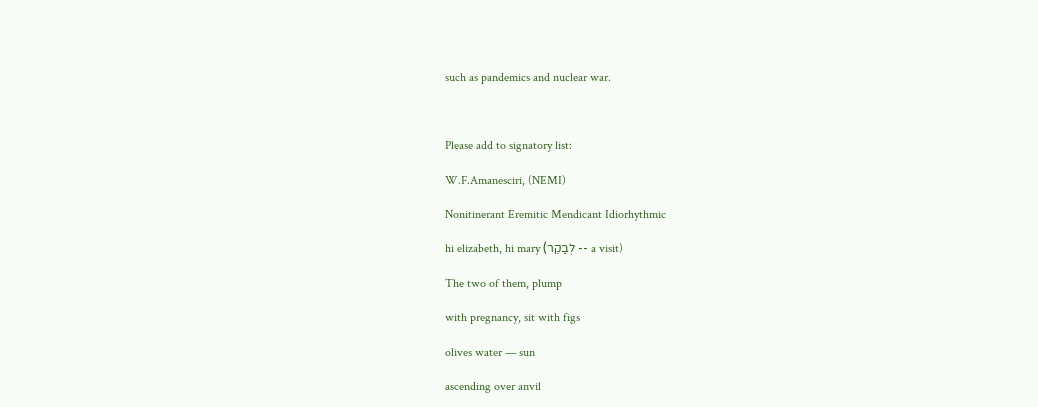such as pandemics and nuclear war.



Please add to signatory list:

W.F.Amanesciri, (NEMI)

Nonitinerant Eremitic Mendicant Idiorhythmic

hi elizabeth, hi mary (לְבַקֵר -- a visit)

The two of them, plump

with pregnancy, sit with figs

olives water — sun

ascending over anvil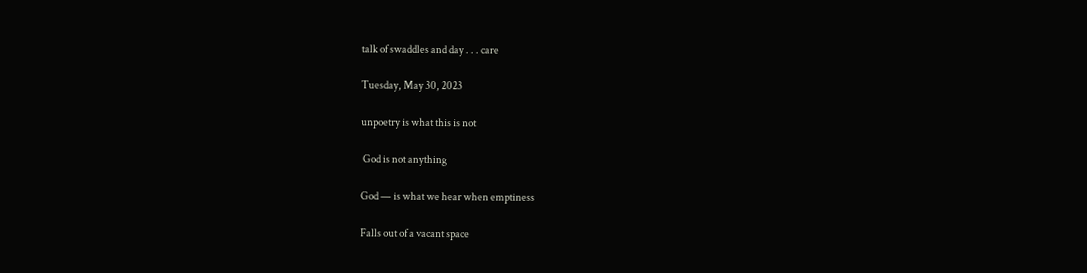talk of swaddles and day . . . care

Tuesday, May 30, 2023

unpoetry is what this is not

 God is not anything

God — is what we hear when emptiness

Falls out of a vacant space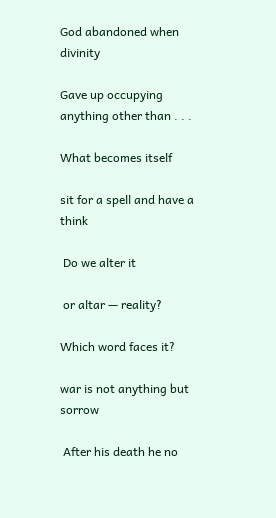God abandoned when divinity

Gave up occupying anything other than . . .

What becomes itself

sit for a spell and have a think

 Do we alter it

 or altar — reality?

Which word faces it?

war is not anything but sorrow

 After his death he no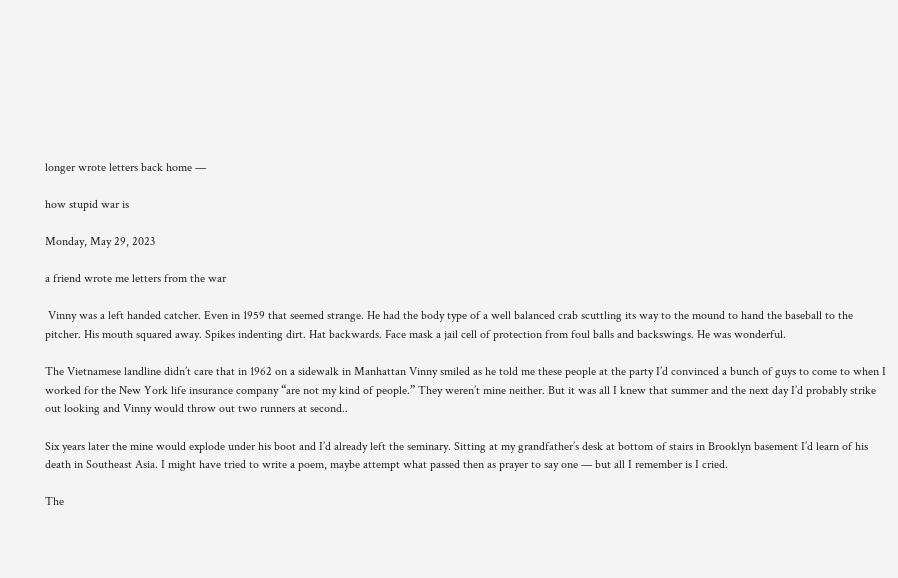longer wrote letters back home —

how stupid war is

Monday, May 29, 2023

a friend wrote me letters from the war

 Vinny was a left handed catcher. Even in 1959 that seemed strange. He had the body type of a well balanced crab scuttling its way to the mound to hand the baseball to the pitcher. His mouth squared away. Spikes indenting dirt. Hat backwards. Face mask a jail cell of protection from foul balls and backswings. He was wonderful.

The Vietnamese landline didn’t care that in 1962 on a sidewalk in Manhattan Vinny smiled as he told me these people at the party I’d convinced a bunch of guys to come to when I worked for the New York life insurance company “are not my kind of people.” They weren’t mine neither. But it was all I knew that summer and the next day I’d probably strike out looking and Vinny would throw out two runners at second..

Six years later the mine would explode under his boot and I’d already left the seminary. Sitting at my grandfather’s desk at bottom of stairs in Brooklyn basement I’d learn of his death in Southeast Asia. I might have tried to write a poem, maybe attempt what passed then as prayer to say one — but all I remember is I cried.

The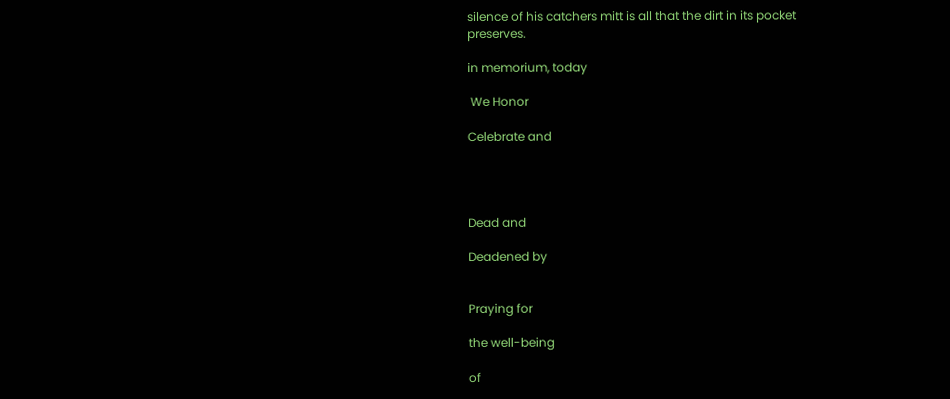silence of his catchers mitt is all that the dirt in its pocket preserves.

in memorium, today

 We Honor

Celebrate and




Dead and

Deadened by


Praying for

the well-being

of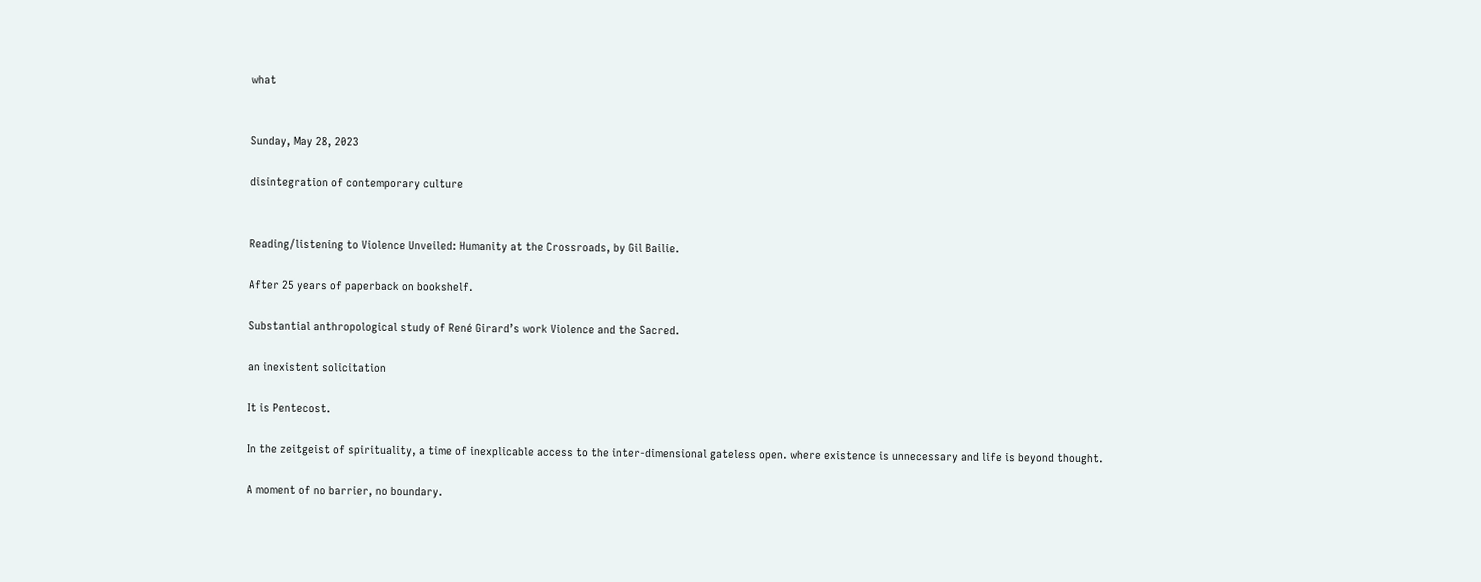what


Sunday, May 28, 2023

disintegration of contemporary culture


Reading/listening to Violence Unveiled: Humanity at the Crossroads, by Gil Bailie.

After 25 years of paperback on bookshelf.

Substantial anthropological study of René Girard’s work Violence and the Sacred.

an inexistent solicitation

It is Pentecost.

In the zeitgeist of spirituality, a time of inexplicable access to the inter-dimensional gateless open. where existence is unnecessary and life is beyond thought.

A moment of no barrier, no boundary.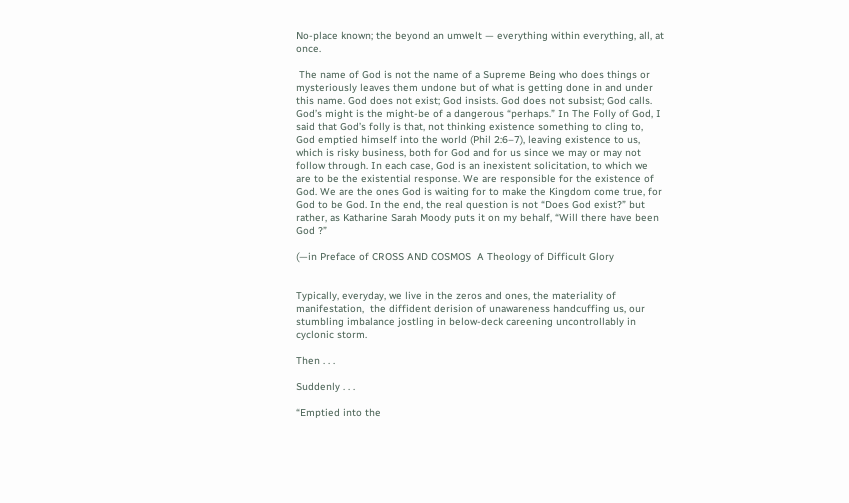No-place known; the beyond an umwelt — everything within everything, all, at once.

 The name of God is not the name of a Supreme Being who does things or mysteriously leaves them undone but of what is getting done in and under this name. God does not exist; God insists. God does not subsist; God calls. God’s might is the might-be of a dangerous “perhaps.” In The Folly of God, I said that God’s folly is that, not thinking existence something to cling to, God emptied himself into the world (Phil 2:6–7), leaving existence to us, which is risky business, both for God and for us since we may or may not follow through. In each case, God is an inexistent solicitation, to which we are to be the existential response. We are responsible for the existence of God. We are the ones God is waiting for to make the Kingdom come true, for God to be God. In the end, the real question is not “Does God exist?” but rather, as Katharine Sarah Moody puts it on my behalf, “Will there have been God ?”

(—in Preface of CROSS AND COSMOS  A Theology of Difficult Glory


Typically, everyday, we live in the zeros and ones, the materiality of manifestation,  the diffident derision of unawareness handcuffing us, our stumbling imbalance jostling in below-deck careening uncontrollably in cyclonic storm.

Then . . .

Suddenly . . .

“Emptied into the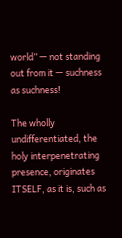world” — not standing out from it — suchness as suchness!

The wholly undifferentiated, the holy interpenetrating presence, originates ITSELF, as it is, such as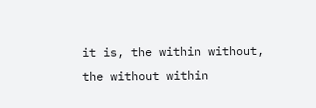it is, the within without, the without within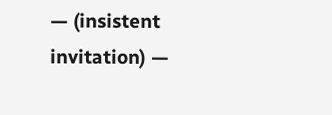— (insistent invitation) —